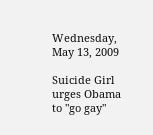Wednesday, May 13, 2009

Suicide Girl urges Obama to "go gay"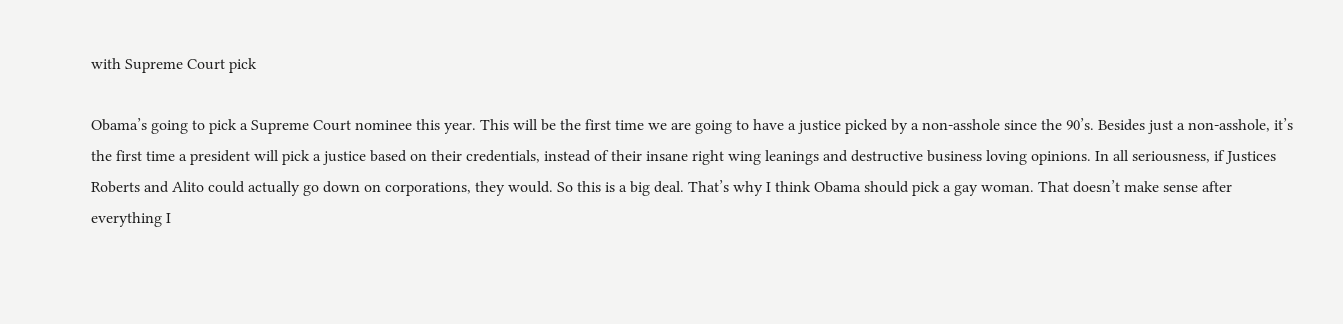with Supreme Court pick

Obama’s going to pick a Supreme Court nominee this year. This will be the first time we are going to have a justice picked by a non-asshole since the 90’s. Besides just a non-asshole, it’s the first time a president will pick a justice based on their credentials, instead of their insane right wing leanings and destructive business loving opinions. In all seriousness, if Justices Roberts and Alito could actually go down on corporations, they would. So this is a big deal. That’s why I think Obama should pick a gay woman. That doesn’t make sense after everything I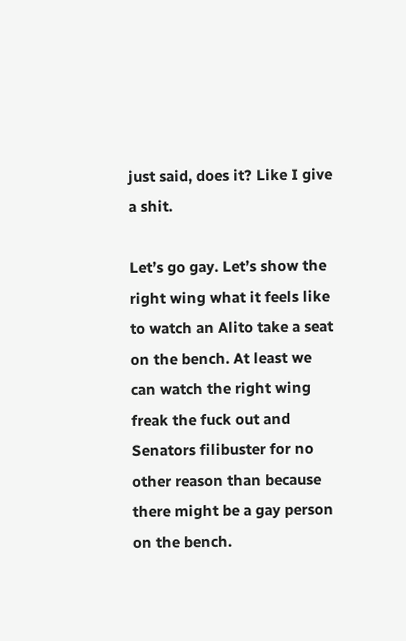just said, does it? Like I give a shit.

Let’s go gay. Let’s show the right wing what it feels like to watch an Alito take a seat on the bench. At least we can watch the right wing freak the fuck out and Senators filibuster for no other reason than because there might be a gay person on the bench.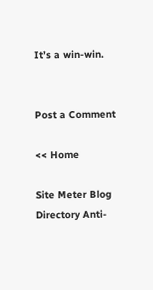It’s a win-win.


Post a Comment

<< Home

Site Meter Blog Directory Anti-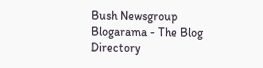Bush Newsgroup Blogarama - The Blog Directory